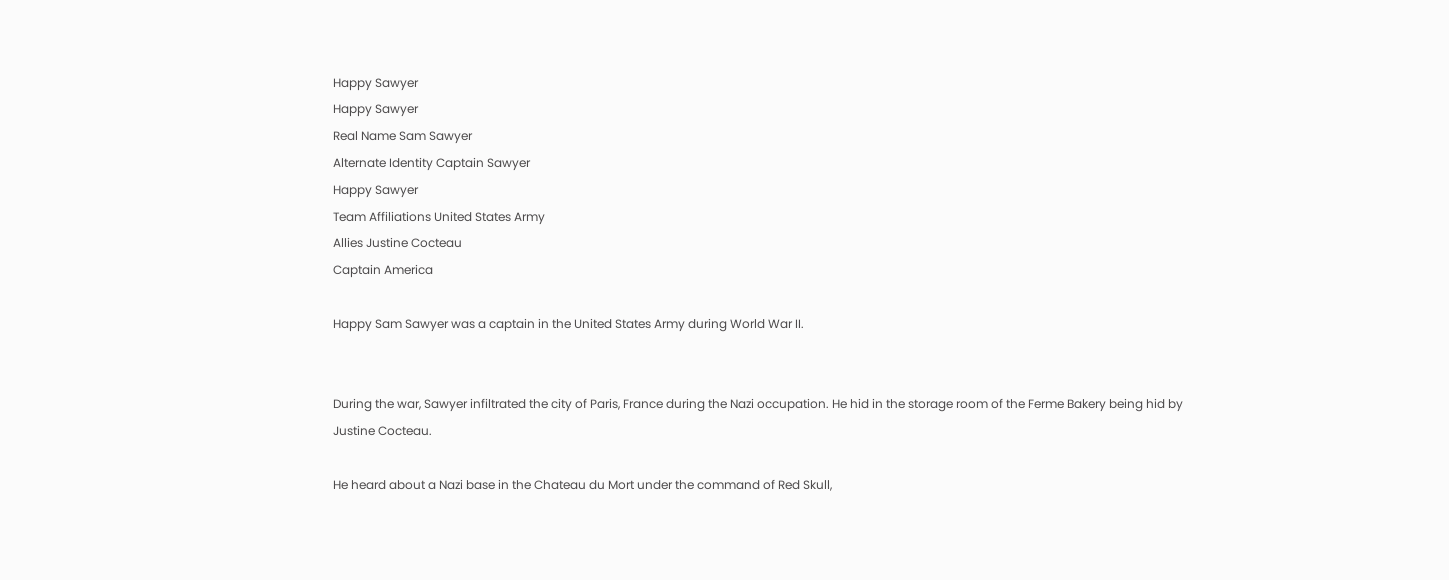Happy Sawyer
Happy Sawyer
Real Name Sam Sawyer
Alternate Identity Captain Sawyer
Happy Sawyer
Team Affiliations United States Army
Allies Justine Cocteau
Captain America

Happy Sam Sawyer was a captain in the United States Army during World War II.


During the war, Sawyer infiltrated the city of Paris, France during the Nazi occupation. He hid in the storage room of the Ferme Bakery being hid by Justine Cocteau.

He heard about a Nazi base in the Chateau du Mort under the command of Red Skull,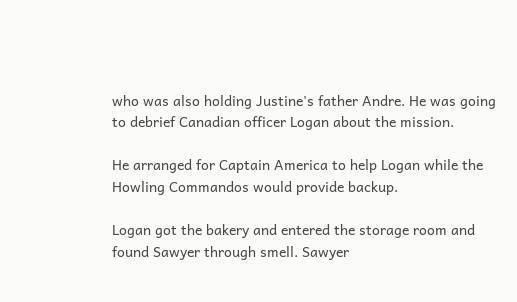who was also holding Justine's father Andre. He was going to debrief Canadian officer Logan about the mission.

He arranged for Captain America to help Logan while the Howling Commandos would provide backup.

Logan got the bakery and entered the storage room and found Sawyer through smell. Sawyer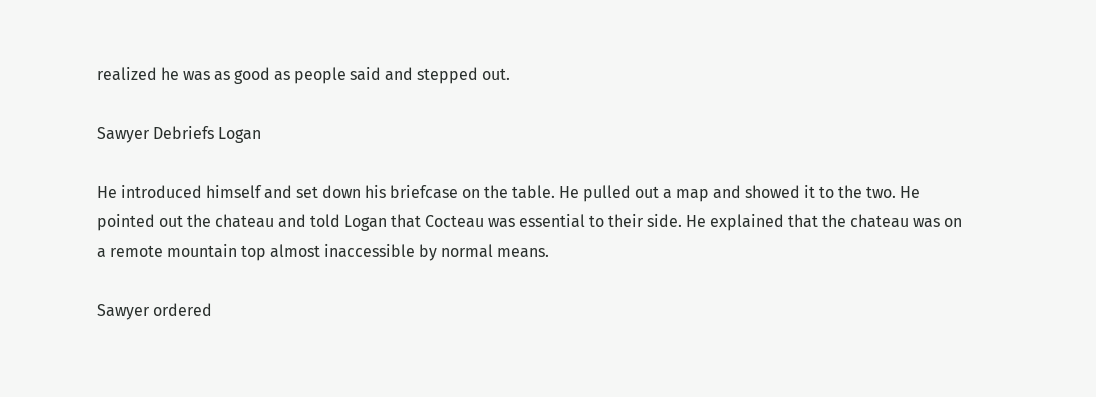realized he was as good as people said and stepped out.

Sawyer Debriefs Logan

He introduced himself and set down his briefcase on the table. He pulled out a map and showed it to the two. He pointed out the chateau and told Logan that Cocteau was essential to their side. He explained that the chateau was on a remote mountain top almost inaccessible by normal means.

Sawyer ordered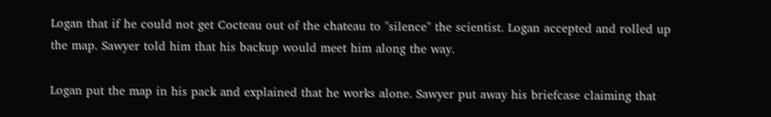Logan that if he could not get Cocteau out of the chateau to "silence" the scientist. Logan accepted and rolled up the map. Sawyer told him that his backup would meet him along the way.

Logan put the map in his pack and explained that he works alone. Sawyer put away his briefcase claiming that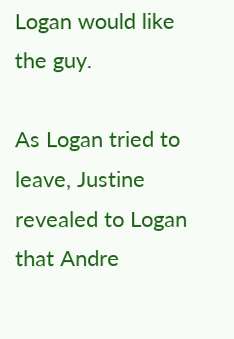Logan would like the guy.

As Logan tried to leave, Justine revealed to Logan that Andre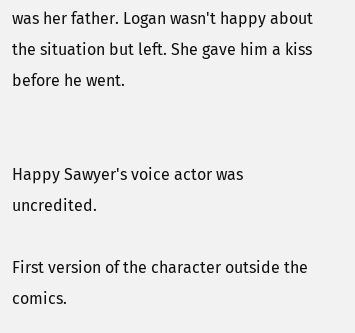was her father. Logan wasn't happy about the situation but left. She gave him a kiss before he went.


Happy Sawyer's voice actor was uncredited.

First version of the character outside the comics.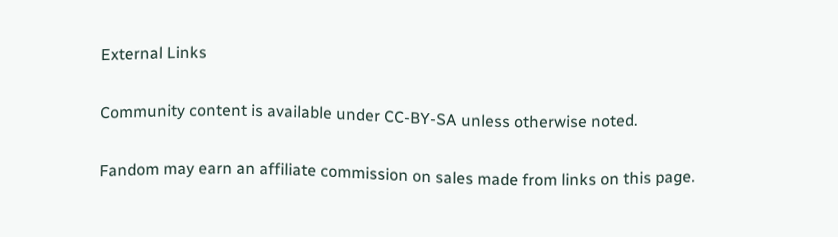External Links

Community content is available under CC-BY-SA unless otherwise noted.

Fandom may earn an affiliate commission on sales made from links on this page.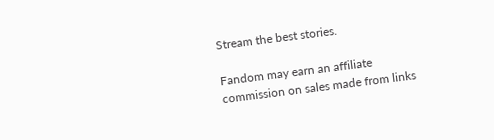Stream the best stories.

Fandom may earn an affiliate commission on sales made from links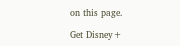on this page.

Get Disney+